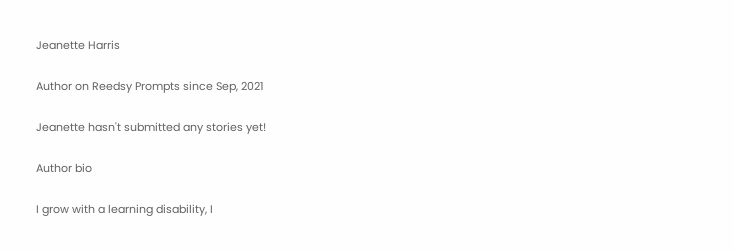Jeanette Harris

Author on Reedsy Prompts since Sep, 2021

Jeanette hasn't submitted any stories yet!

Author bio

I grow with a learning disability, I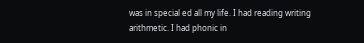was in special ed all my life. I had reading writing arithmetic. I had phonic in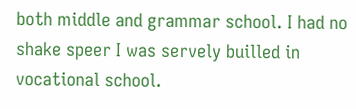both middle and grammar school. I had no shake speer I was servely builled in vocational school.